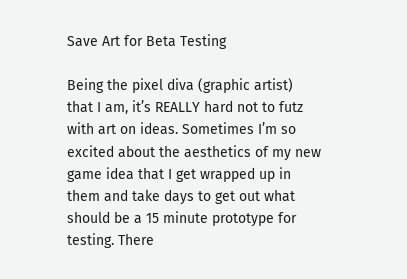Save Art for Beta Testing

Being the pixel diva (graphic artist) that I am, it’s REALLY hard not to futz with art on ideas. Sometimes I’m so excited about the aesthetics of my new game idea that I get wrapped up in them and take days to get out what should be a 15 minute prototype for testing. There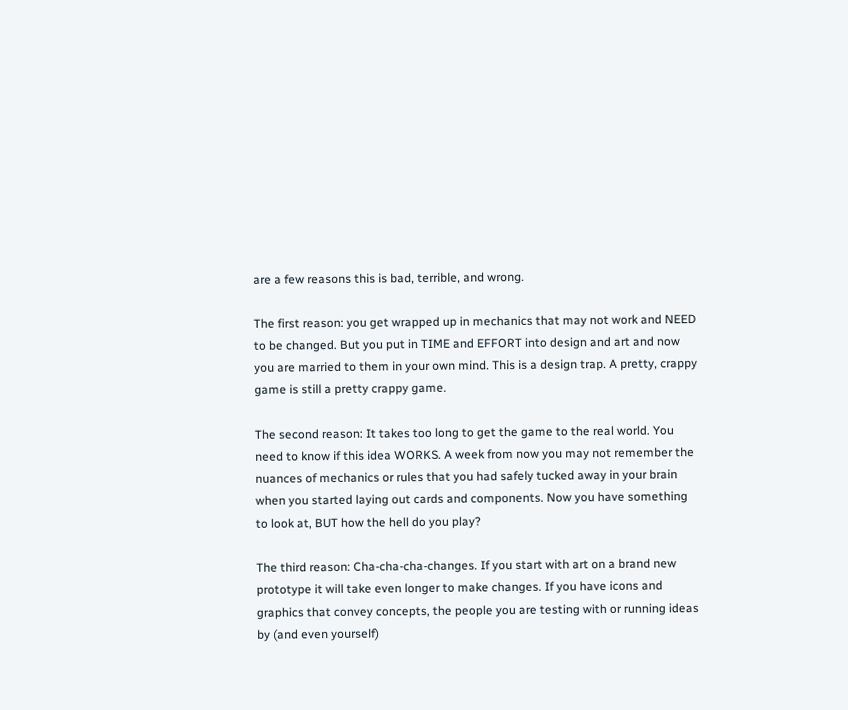are a few reasons this is bad, terrible, and wrong.

The first reason: you get wrapped up in mechanics that may not work and NEED to be changed. But you put in TIME and EFFORT into design and art and now you are married to them in your own mind. This is a design trap. A pretty, crappy game is still a pretty crappy game.

The second reason: It takes too long to get the game to the real world. You need to know if this idea WORKS. A week from now you may not remember the nuances of mechanics or rules that you had safely tucked away in your brain when you started laying out cards and components. Now you have something to look at, BUT how the hell do you play?

The third reason: Cha-cha-cha-changes. If you start with art on a brand new prototype it will take even longer to make changes. If you have icons and graphics that convey concepts, the people you are testing with or running ideas by (and even yourself)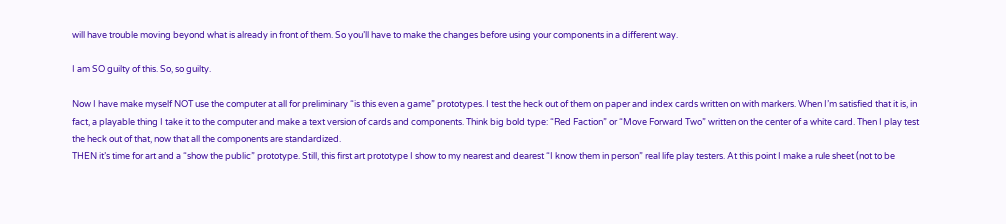will have trouble moving beyond what is already in front of them. So you’ll have to make the changes before using your components in a different way.

I am SO guilty of this. So, so guilty.

Now I have make myself NOT use the computer at all for preliminary “is this even a game” prototypes. I test the heck out of them on paper and index cards written on with markers. When I’m satisfied that it is, in fact, a playable thing I take it to the computer and make a text version of cards and components. Think big bold type: “Red Faction” or “Move Forward Two” written on the center of a white card. Then I play test the heck out of that, now that all the components are standardized.
THEN it’s time for art and a “show the public” prototype. Still, this first art prototype I show to my nearest and dearest “I know them in person” real life play testers. At this point I make a rule sheet (not to be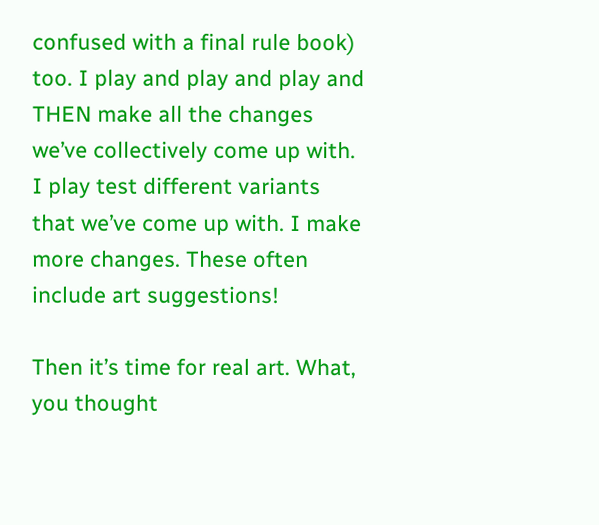confused with a final rule book) too. I play and play and play and THEN make all the changes we’ve collectively come up with. I play test different variants that we’ve come up with. I make more changes. These often include art suggestions!

Then it’s time for real art. What, you thought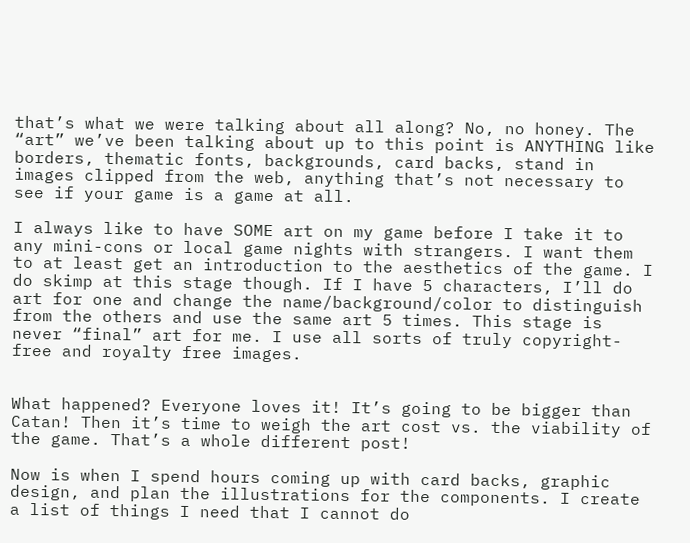that’s what we were talking about all along? No, no honey. The “art” we’ve been talking about up to this point is ANYTHING like borders, thematic fonts, backgrounds, card backs, stand in images clipped from the web, anything that’s not necessary to see if your game is a game at all.

I always like to have SOME art on my game before I take it to any mini-cons or local game nights with strangers. I want them to at least get an introduction to the aesthetics of the game. I do skimp at this stage though. If I have 5 characters, I’ll do art for one and change the name/background/color to distinguish from the others and use the same art 5 times. This stage is never “final” art for me. I use all sorts of truly copyright-free and royalty free images.


What happened? Everyone loves it! It’s going to be bigger than Catan! Then it’s time to weigh the art cost vs. the viability of the game. That’s a whole different post!

Now is when I spend hours coming up with card backs, graphic design, and plan the illustrations for the components. I create a list of things I need that I cannot do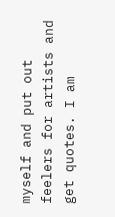myself and put out feelers for artists and get quotes. I am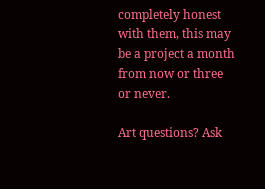completely honest with them, this may be a project a month from now or three or never.

Art questions? Ask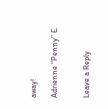away!

Adrienne “Penny” E.


Leave a Reply